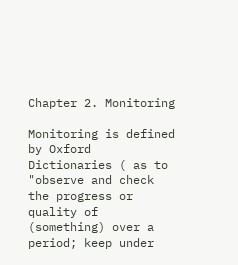Chapter 2. Monitoring

Monitoring is defined by Oxford Dictionaries ( as to "observe and check the progress or quality of (something) over a period; keep under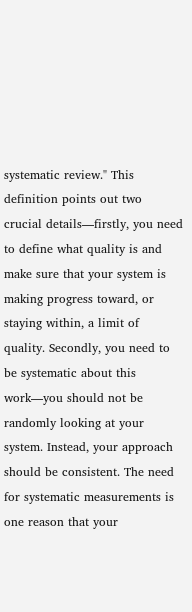systematic review." This definition points out two crucial details—firstly, you need to define what quality is and make sure that your system is making progress toward, or staying within, a limit of quality. Secondly, you need to be systematic about this work—you should not be randomly looking at your system. Instead, your approach should be consistent. The need for systematic measurements is one reason that your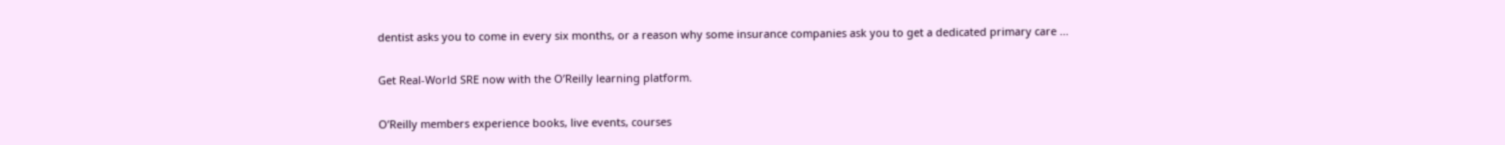dentist asks you to come in every six months, or a reason why some insurance companies ask you to get a dedicated primary care ...

Get Real-World SRE now with the O’Reilly learning platform.

O’Reilly members experience books, live events, courses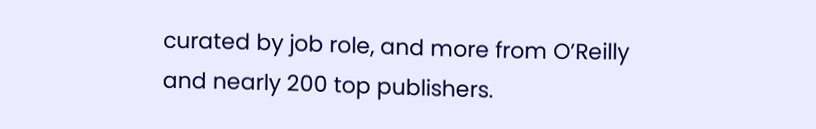curated by job role, and more from O’Reilly and nearly 200 top publishers.